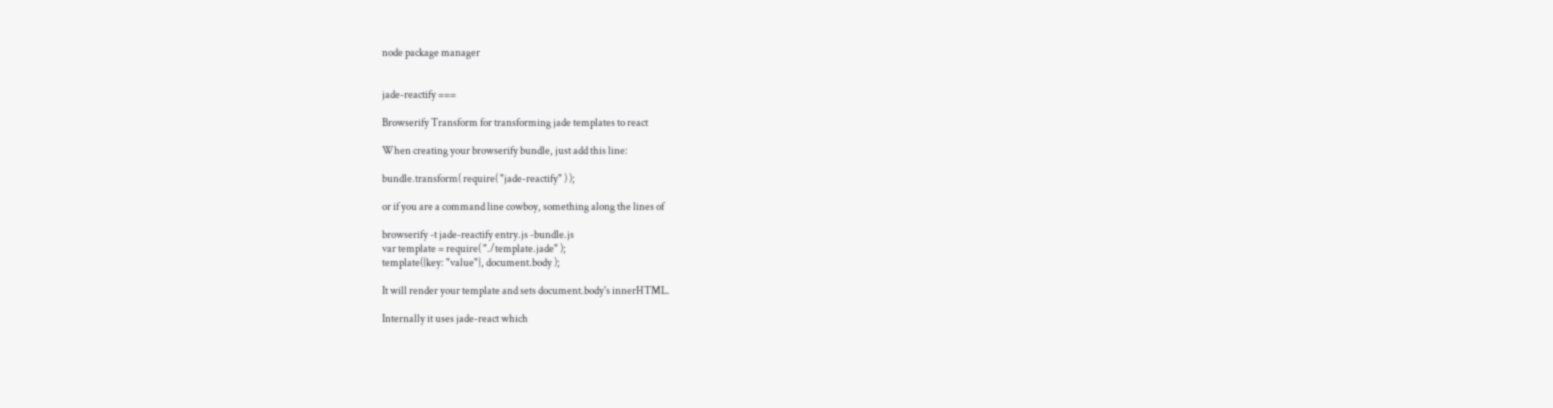node package manager


jade-reactify ===

Browserify Transform for transforming jade templates to react

When creating your browserify bundle, just add this line:

bundle.transform( require( "jade-reactify" ) );

or if you are a command line cowboy, something along the lines of

browserify -t jade-reactify entry.js -bundle.js
var template = require( "./template.jade" );
template({key: "value"}, document.body );

It will render your template and sets document.body's innerHTML.

Internally it uses jade-react which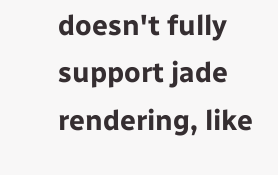doesn't fully support jade rendering, like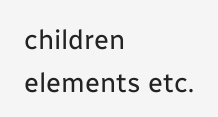children elements etc.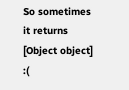So sometimes it returns [Object object] :(